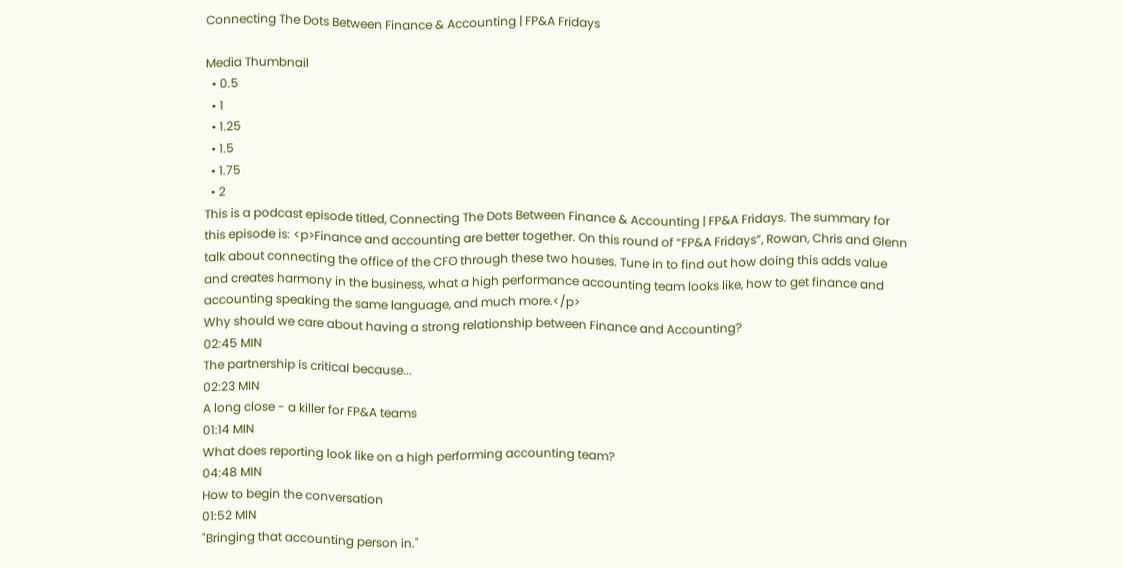Connecting The Dots Between Finance & Accounting | FP&A Fridays

Media Thumbnail
  • 0.5
  • 1
  • 1.25
  • 1.5
  • 1.75
  • 2
This is a podcast episode titled, Connecting The Dots Between Finance & Accounting | FP&A Fridays. The summary for this episode is: <p>Finance and accounting are better together. On this round of “FP&A Fridays”, Rowan, Chris and Glenn talk about connecting the office of the CFO through these two houses. Tune in to find out how doing this adds value and creates harmony in the business, what a high performance accounting team looks like, how to get finance and accounting speaking the same language, and much more.</p>
Why should we care about having a strong relationship between Finance and Accounting?
02:45 MIN
The partnership is critical because...
02:23 MIN
A long close - a killer for FP&A teams
01:14 MIN
What does reporting look like on a high performing accounting team?
04:48 MIN
How to begin the conversation
01:52 MIN
"Bringing that accounting person in."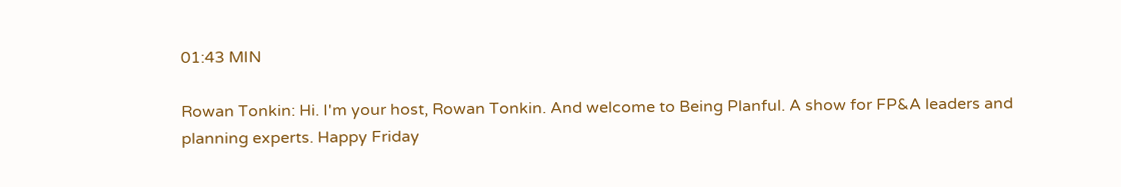01:43 MIN

Rowan Tonkin: Hi. I'm your host, Rowan Tonkin. And welcome to Being Planful. A show for FP&A leaders and planning experts. Happy Friday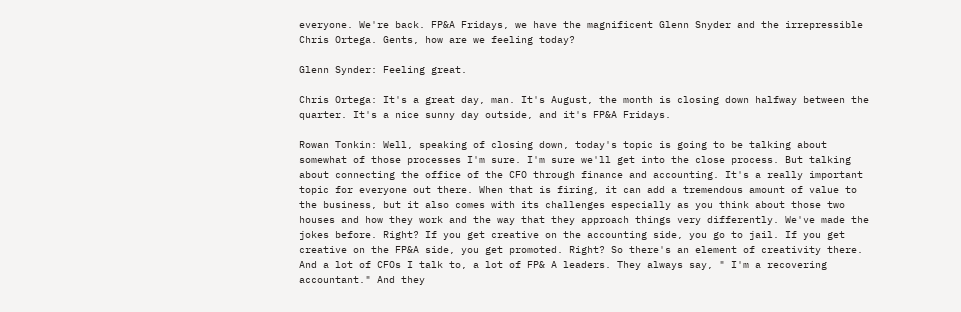everyone. We're back. FP&A Fridays, we have the magnificent Glenn Snyder and the irrepressible Chris Ortega. Gents, how are we feeling today?

Glenn Synder: Feeling great.

Chris Ortega: It's a great day, man. It's August, the month is closing down halfway between the quarter. It's a nice sunny day outside, and it's FP&A Fridays.

Rowan Tonkin: Well, speaking of closing down, today's topic is going to be talking about somewhat of those processes I'm sure. I'm sure we'll get into the close process. But talking about connecting the office of the CFO through finance and accounting. It's a really important topic for everyone out there. When that is firing, it can add a tremendous amount of value to the business, but it also comes with its challenges especially as you think about those two houses and how they work and the way that they approach things very differently. We've made the jokes before. Right? If you get creative on the accounting side, you go to jail. If you get creative on the FP&A side, you get promoted. Right? So there's an element of creativity there. And a lot of CFOs I talk to, a lot of FP& A leaders. They always say, " I'm a recovering accountant." And they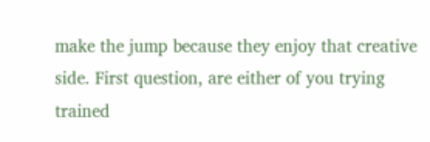make the jump because they enjoy that creative side. First question, are either of you trying trained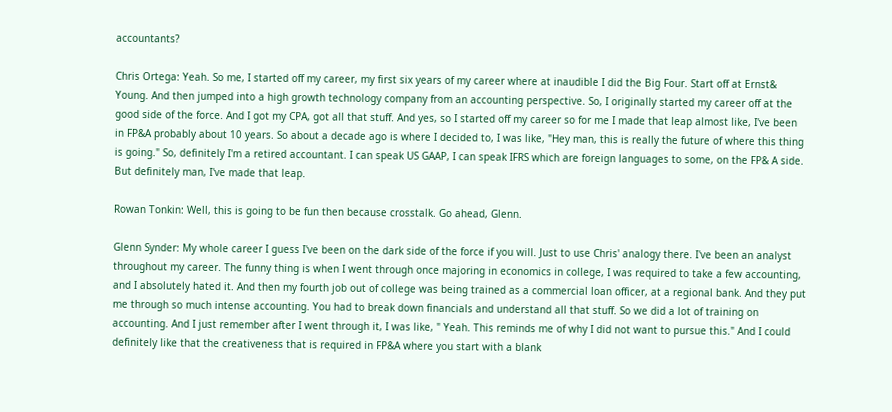accountants?

Chris Ortega: Yeah. So me, I started off my career, my first six years of my career where at inaudible I did the Big Four. Start off at Ernst& Young. And then jumped into a high growth technology company from an accounting perspective. So, I originally started my career off at the good side of the force. And I got my CPA, got all that stuff. And yes, so I started off my career so for me I made that leap almost like, I've been in FP&A probably about 10 years. So about a decade ago is where I decided to, I was like, "Hey man, this is really the future of where this thing is going." So, definitely I'm a retired accountant. I can speak US GAAP, I can speak IFRS which are foreign languages to some, on the FP& A side. But definitely man, I've made that leap.

Rowan Tonkin: Well, this is going to be fun then because crosstalk. Go ahead, Glenn.

Glenn Synder: My whole career I guess I've been on the dark side of the force if you will. Just to use Chris' analogy there. I've been an analyst throughout my career. The funny thing is when I went through once majoring in economics in college, I was required to take a few accounting, and I absolutely hated it. And then my fourth job out of college was being trained as a commercial loan officer, at a regional bank. And they put me through so much intense accounting. You had to break down financials and understand all that stuff. So we did a lot of training on accounting. And I just remember after I went through it, I was like, " Yeah. This reminds me of why I did not want to pursue this." And I could definitely like that the creativeness that is required in FP&A where you start with a blank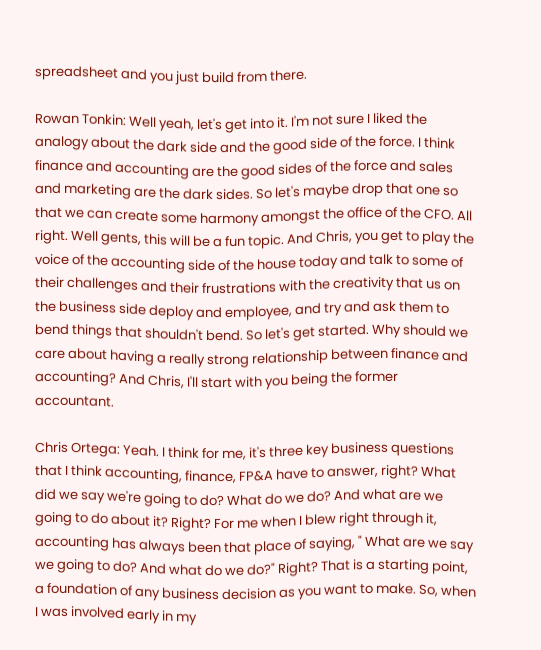spreadsheet and you just build from there.

Rowan Tonkin: Well yeah, let's get into it. I'm not sure I liked the analogy about the dark side and the good side of the force. I think finance and accounting are the good sides of the force and sales and marketing are the dark sides. So let's maybe drop that one so that we can create some harmony amongst the office of the CFO. All right. Well gents, this will be a fun topic. And Chris, you get to play the voice of the accounting side of the house today and talk to some of their challenges and their frustrations with the creativity that us on the business side deploy and employee, and try and ask them to bend things that shouldn't bend. So let's get started. Why should we care about having a really strong relationship between finance and accounting? And Chris, I'll start with you being the former accountant.

Chris Ortega: Yeah. I think for me, it's three key business questions that I think accounting, finance, FP&A have to answer, right? What did we say we're going to do? What do we do? And what are we going to do about it? Right? For me when I blew right through it, accounting has always been that place of saying, " What are we say we going to do? And what do we do?" Right? That is a starting point, a foundation of any business decision as you want to make. So, when I was involved early in my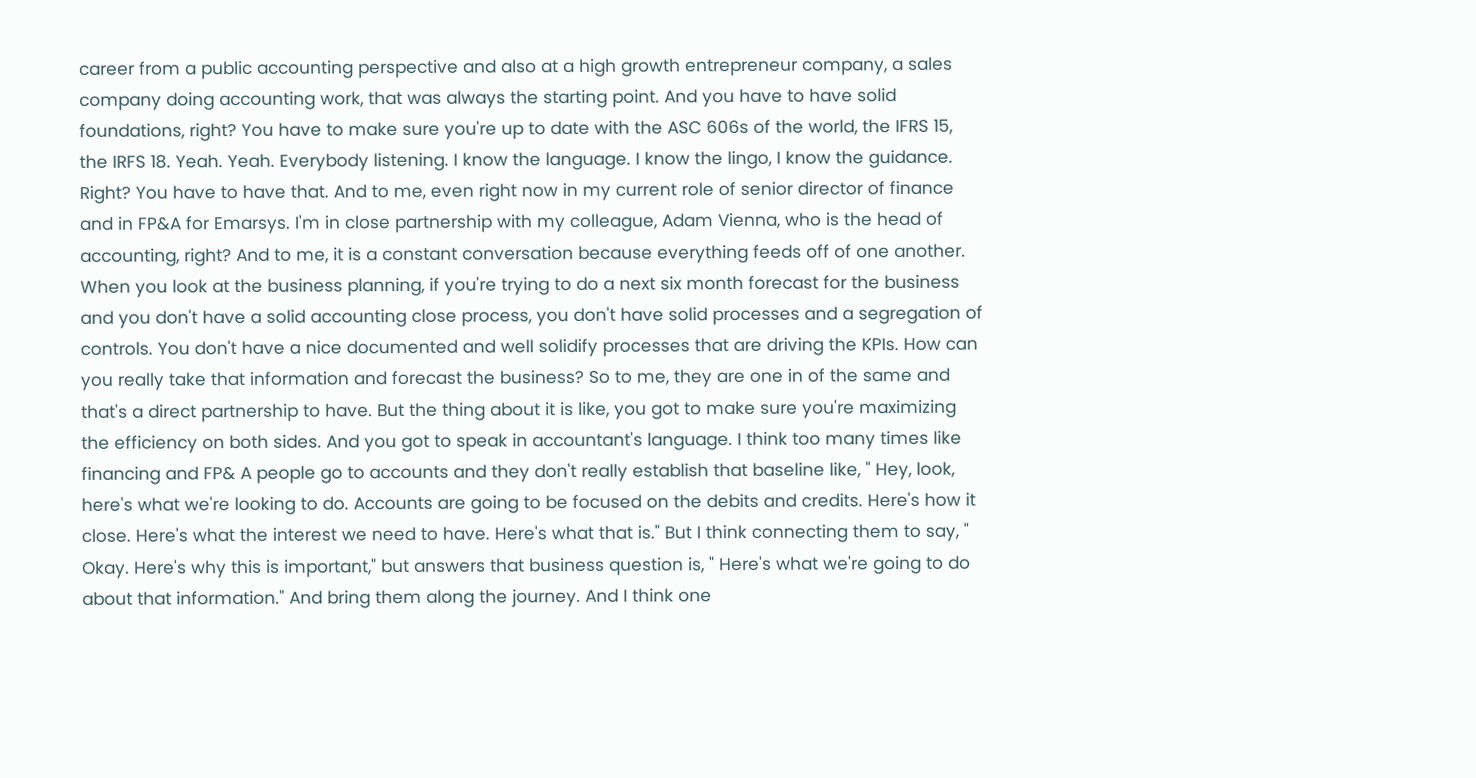career from a public accounting perspective and also at a high growth entrepreneur company, a sales company doing accounting work, that was always the starting point. And you have to have solid foundations, right? You have to make sure you're up to date with the ASC 606s of the world, the IFRS 15, the IRFS 18. Yeah. Yeah. Everybody listening. I know the language. I know the lingo, I know the guidance. Right? You have to have that. And to me, even right now in my current role of senior director of finance and in FP&A for Emarsys. I'm in close partnership with my colleague, Adam Vienna, who is the head of accounting, right? And to me, it is a constant conversation because everything feeds off of one another. When you look at the business planning, if you're trying to do a next six month forecast for the business and you don't have a solid accounting close process, you don't have solid processes and a segregation of controls. You don't have a nice documented and well solidify processes that are driving the KPIs. How can you really take that information and forecast the business? So to me, they are one in of the same and that's a direct partnership to have. But the thing about it is like, you got to make sure you're maximizing the efficiency on both sides. And you got to speak in accountant's language. I think too many times like financing and FP& A people go to accounts and they don't really establish that baseline like, " Hey, look, here's what we're looking to do. Accounts are going to be focused on the debits and credits. Here's how it close. Here's what the interest we need to have. Here's what that is." But I think connecting them to say, " Okay. Here's why this is important," but answers that business question is, " Here's what we're going to do about that information." And bring them along the journey. And I think one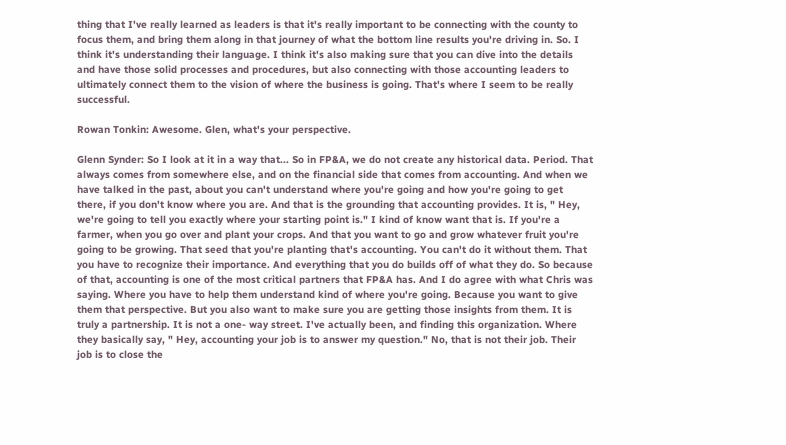thing that I've really learned as leaders is that it's really important to be connecting with the county to focus them, and bring them along in that journey of what the bottom line results you're driving in. So. I think it's understanding their language. I think it's also making sure that you can dive into the details and have those solid processes and procedures, but also connecting with those accounting leaders to ultimately connect them to the vision of where the business is going. That's where I seem to be really successful.

Rowan Tonkin: Awesome. Glen, what's your perspective.

Glenn Synder: So I look at it in a way that... So in FP&A, we do not create any historical data. Period. That always comes from somewhere else, and on the financial side that comes from accounting. And when we have talked in the past, about you can't understand where you're going and how you're going to get there, if you don't know where you are. And that is the grounding that accounting provides. It is, " Hey, we're going to tell you exactly where your starting point is." I kind of know want that is. If you're a farmer, when you go over and plant your crops. And that you want to go and grow whatever fruit you're going to be growing. That seed that you're planting that's accounting. You can't do it without them. That you have to recognize their importance. And everything that you do builds off of what they do. So because of that, accounting is one of the most critical partners that FP&A has. And I do agree with what Chris was saying. Where you have to help them understand kind of where you're going. Because you want to give them that perspective. But you also want to make sure you are getting those insights from them. It is truly a partnership. It is not a one- way street. I've actually been, and finding this organization. Where they basically say, " Hey, accounting your job is to answer my question." No, that is not their job. Their job is to close the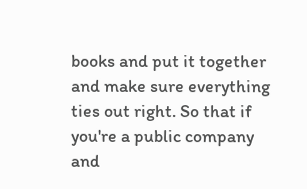books and put it together and make sure everything ties out right. So that if you're a public company and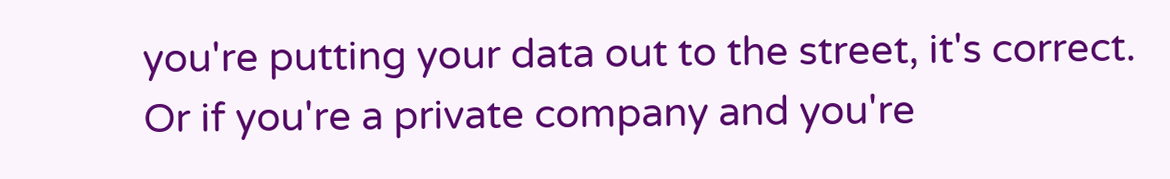you're putting your data out to the street, it's correct. Or if you're a private company and you're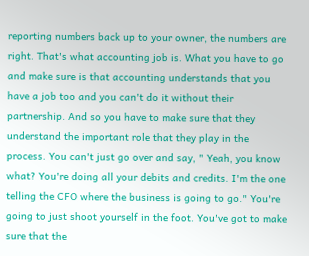reporting numbers back up to your owner, the numbers are right. That's what accounting job is. What you have to go and make sure is that accounting understands that you have a job too and you can't do it without their partnership. And so you have to make sure that they understand the important role that they play in the process. You can't just go over and say, " Yeah, you know what? You're doing all your debits and credits. I'm the one telling the CFO where the business is going to go." You're going to just shoot yourself in the foot. You've got to make sure that the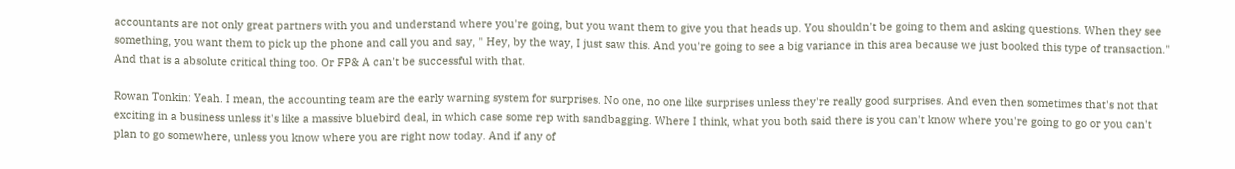accountants are not only great partners with you and understand where you're going, but you want them to give you that heads up. You shouldn't be going to them and asking questions. When they see something, you want them to pick up the phone and call you and say, " Hey, by the way, I just saw this. And you're going to see a big variance in this area because we just booked this type of transaction." And that is a absolute critical thing too. Or FP& A can't be successful with that.

Rowan Tonkin: Yeah. I mean, the accounting team are the early warning system for surprises. No one, no one like surprises unless they're really good surprises. And even then sometimes that's not that exciting in a business unless it's like a massive bluebird deal, in which case some rep with sandbagging. Where I think, what you both said there is you can't know where you're going to go or you can't plan to go somewhere, unless you know where you are right now today. And if any of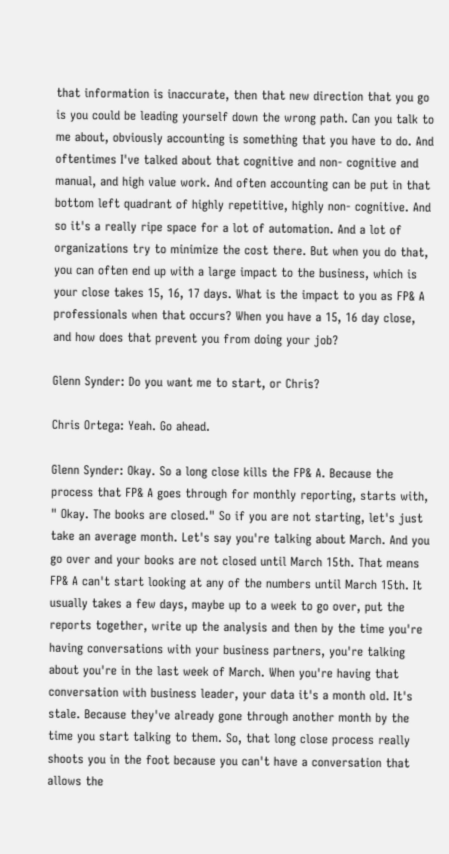that information is inaccurate, then that new direction that you go is you could be leading yourself down the wrong path. Can you talk to me about, obviously accounting is something that you have to do. And oftentimes I've talked about that cognitive and non- cognitive and manual, and high value work. And often accounting can be put in that bottom left quadrant of highly repetitive, highly non- cognitive. And so it's a really ripe space for a lot of automation. And a lot of organizations try to minimize the cost there. But when you do that, you can often end up with a large impact to the business, which is your close takes 15, 16, 17 days. What is the impact to you as FP& A professionals when that occurs? When you have a 15, 16 day close, and how does that prevent you from doing your job?

Glenn Synder: Do you want me to start, or Chris?

Chris Ortega: Yeah. Go ahead.

Glenn Synder: Okay. So a long close kills the FP& A. Because the process that FP& A goes through for monthly reporting, starts with, " Okay. The books are closed." So if you are not starting, let's just take an average month. Let's say you're talking about March. And you go over and your books are not closed until March 15th. That means FP& A can't start looking at any of the numbers until March 15th. It usually takes a few days, maybe up to a week to go over, put the reports together, write up the analysis and then by the time you're having conversations with your business partners, you're talking about you're in the last week of March. When you're having that conversation with business leader, your data it's a month old. It's stale. Because they've already gone through another month by the time you start talking to them. So, that long close process really shoots you in the foot because you can't have a conversation that allows the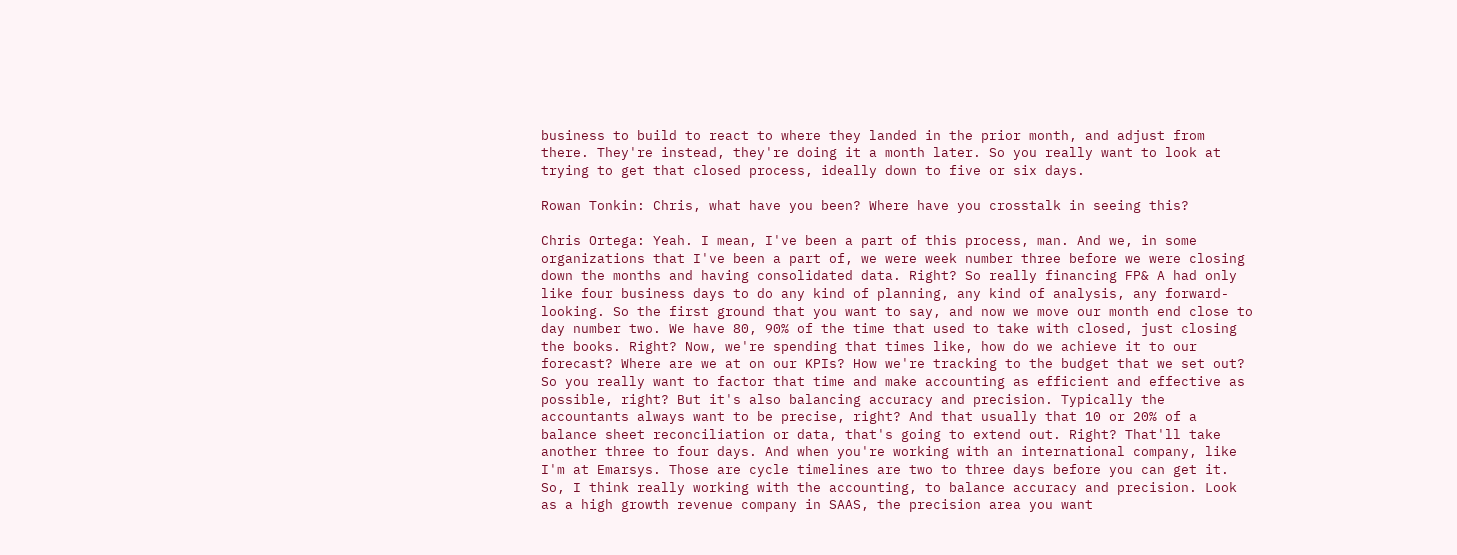business to build to react to where they landed in the prior month, and adjust from there. They're instead, they're doing it a month later. So you really want to look at trying to get that closed process, ideally down to five or six days.

Rowan Tonkin: Chris, what have you been? Where have you crosstalk in seeing this?

Chris Ortega: Yeah. I mean, I've been a part of this process, man. And we, in some organizations that I've been a part of, we were week number three before we were closing down the months and having consolidated data. Right? So really financing FP& A had only like four business days to do any kind of planning, any kind of analysis, any forward- looking. So the first ground that you want to say, and now we move our month end close to day number two. We have 80, 90% of the time that used to take with closed, just closing the books. Right? Now, we're spending that times like, how do we achieve it to our forecast? Where are we at on our KPIs? How we're tracking to the budget that we set out? So you really want to factor that time and make accounting as efficient and effective as possible, right? But it's also balancing accuracy and precision. Typically the accountants always want to be precise, right? And that usually that 10 or 20% of a balance sheet reconciliation or data, that's going to extend out. Right? That'll take another three to four days. And when you're working with an international company, like I'm at Emarsys. Those are cycle timelines are two to three days before you can get it. So, I think really working with the accounting, to balance accuracy and precision. Look as a high growth revenue company in SAAS, the precision area you want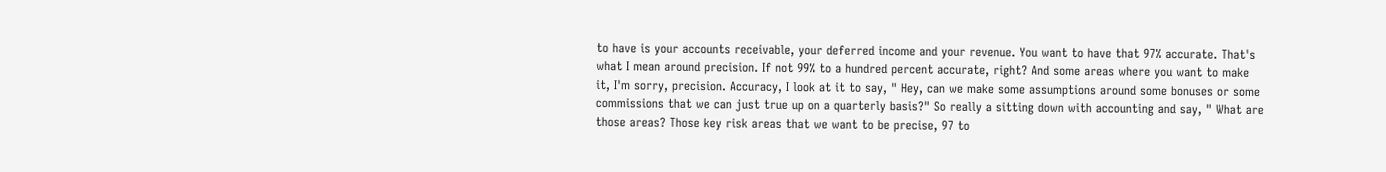to have is your accounts receivable, your deferred income and your revenue. You want to have that 97% accurate. That's what I mean around precision. If not 99% to a hundred percent accurate, right? And some areas where you want to make it, I'm sorry, precision. Accuracy, I look at it to say, " Hey, can we make some assumptions around some bonuses or some commissions that we can just true up on a quarterly basis?" So really a sitting down with accounting and say, " What are those areas? Those key risk areas that we want to be precise, 97 to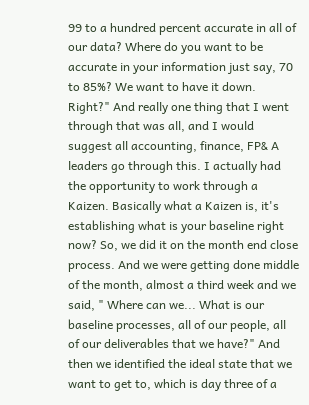99 to a hundred percent accurate in all of our data? Where do you want to be accurate in your information just say, 70 to 85%? We want to have it down. Right?" And really one thing that I went through that was all, and I would suggest all accounting, finance, FP& A leaders go through this. I actually had the opportunity to work through a Kaizen. Basically what a Kaizen is, it's establishing what is your baseline right now? So, we did it on the month end close process. And we were getting done middle of the month, almost a third week and we said, " Where can we... What is our baseline processes, all of our people, all of our deliverables that we have?" And then we identified the ideal state that we want to get to, which is day three of a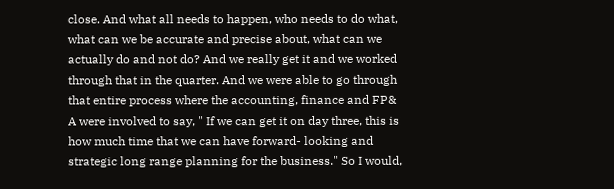close. And what all needs to happen, who needs to do what, what can we be accurate and precise about, what can we actually do and not do? And we really get it and we worked through that in the quarter. And we were able to go through that entire process where the accounting, finance and FP& A were involved to say, " If we can get it on day three, this is how much time that we can have forward- looking and strategic long range planning for the business." So I would,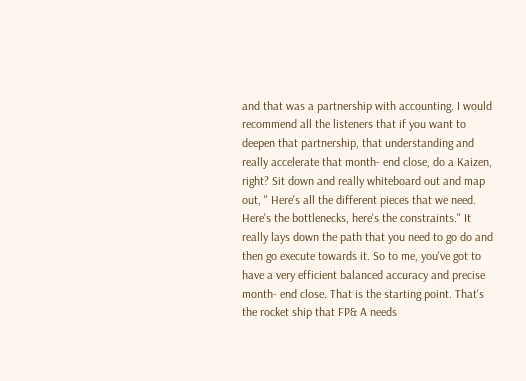and that was a partnership with accounting. I would recommend all the listeners that if you want to deepen that partnership, that understanding and really accelerate that month- end close, do a Kaizen, right? Sit down and really whiteboard out and map out, " Here's all the different pieces that we need. Here's the bottlenecks, here's the constraints." It really lays down the path that you need to go do and then go execute towards it. So to me, you've got to have a very efficient balanced accuracy and precise month- end close. That is the starting point. That's the rocket ship that FP& A needs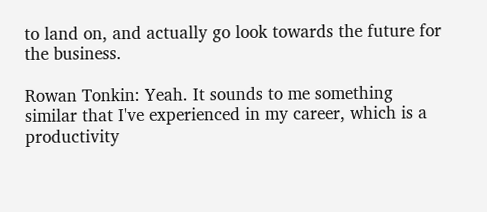to land on, and actually go look towards the future for the business.

Rowan Tonkin: Yeah. It sounds to me something similar that I've experienced in my career, which is a productivity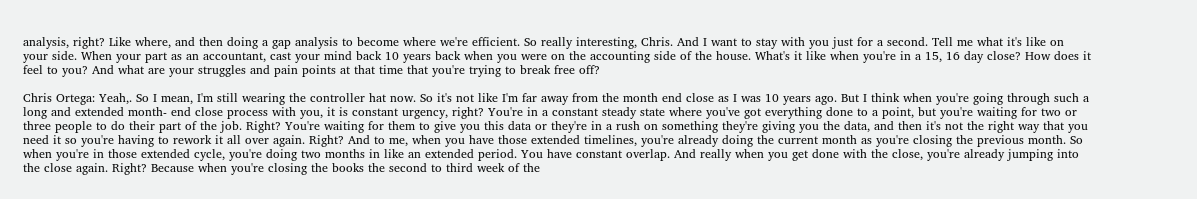analysis, right? Like where, and then doing a gap analysis to become where we're efficient. So really interesting, Chris. And I want to stay with you just for a second. Tell me what it's like on your side. When your part as an accountant, cast your mind back 10 years back when you were on the accounting side of the house. What's it like when you're in a 15, 16 day close? How does it feel to you? And what are your struggles and pain points at that time that you're trying to break free off?

Chris Ortega: Yeah,. So I mean, I'm still wearing the controller hat now. So it's not like I'm far away from the month end close as I was 10 years ago. But I think when you're going through such a long and extended month- end close process with you, it is constant urgency, right? You're in a constant steady state where you've got everything done to a point, but you're waiting for two or three people to do their part of the job. Right? You're waiting for them to give you this data or they're in a rush on something they're giving you the data, and then it's not the right way that you need it so you're having to rework it all over again. Right? And to me, when you have those extended timelines, you're already doing the current month as you're closing the previous month. So when you're in those extended cycle, you're doing two months in like an extended period. You have constant overlap. And really when you get done with the close, you're already jumping into the close again. Right? Because when you're closing the books the second to third week of the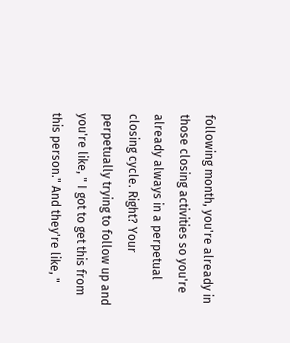following month, you're already in those closing activities so you're already always in a perpetual closing cycle. Right? Your perpetually trying to follow up and you're like, " I got to get this from this person." And they're like, "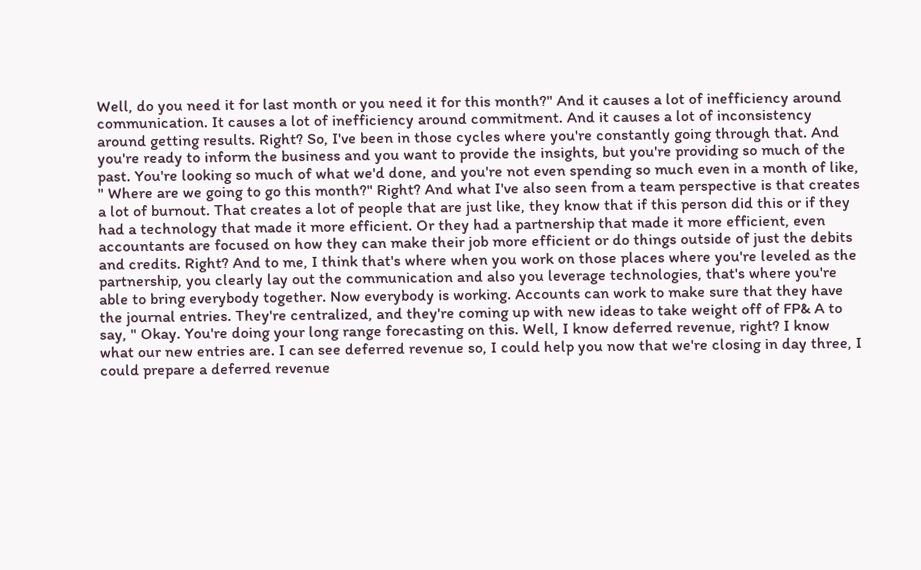Well, do you need it for last month or you need it for this month?" And it causes a lot of inefficiency around communication. It causes a lot of inefficiency around commitment. And it causes a lot of inconsistency around getting results. Right? So, I've been in those cycles where you're constantly going through that. And you're ready to inform the business and you want to provide the insights, but you're providing so much of the past. You're looking so much of what we'd done, and you're not even spending so much even in a month of like, " Where are we going to go this month?" Right? And what I've also seen from a team perspective is that creates a lot of burnout. That creates a lot of people that are just like, they know that if this person did this or if they had a technology that made it more efficient. Or they had a partnership that made it more efficient, even accountants are focused on how they can make their job more efficient or do things outside of just the debits and credits. Right? And to me, I think that's where when you work on those places where you're leveled as the partnership, you clearly lay out the communication and also you leverage technologies, that's where you're able to bring everybody together. Now everybody is working. Accounts can work to make sure that they have the journal entries. They're centralized, and they're coming up with new ideas to take weight off of FP& A to say, " Okay. You're doing your long range forecasting on this. Well, I know deferred revenue, right? I know what our new entries are. I can see deferred revenue so, I could help you now that we're closing in day three, I could prepare a deferred revenue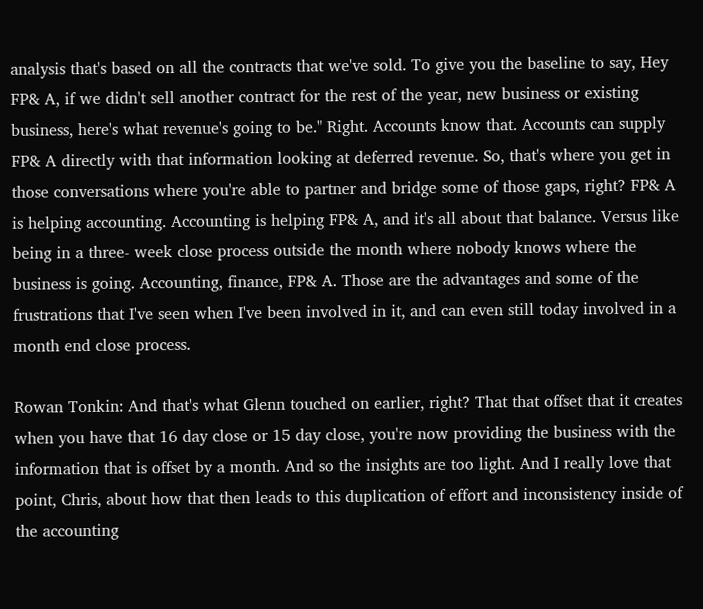analysis that's based on all the contracts that we've sold. To give you the baseline to say, Hey FP& A, if we didn't sell another contract for the rest of the year, new business or existing business, here's what revenue's going to be." Right. Accounts know that. Accounts can supply FP& A directly with that information looking at deferred revenue. So, that's where you get in those conversations where you're able to partner and bridge some of those gaps, right? FP& A is helping accounting. Accounting is helping FP& A, and it's all about that balance. Versus like being in a three- week close process outside the month where nobody knows where the business is going. Accounting, finance, FP& A. Those are the advantages and some of the frustrations that I've seen when I've been involved in it, and can even still today involved in a month end close process.

Rowan Tonkin: And that's what Glenn touched on earlier, right? That that offset that it creates when you have that 16 day close or 15 day close, you're now providing the business with the information that is offset by a month. And so the insights are too light. And I really love that point, Chris, about how that then leads to this duplication of effort and inconsistency inside of the accounting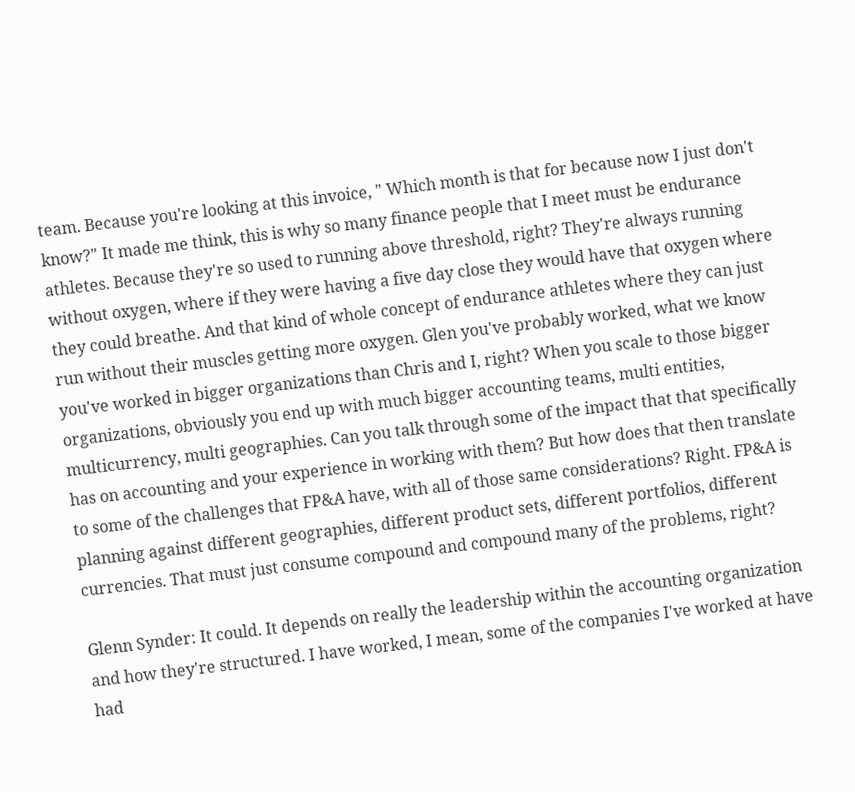team. Because you're looking at this invoice, " Which month is that for because now I just don't know?" It made me think, this is why so many finance people that I meet must be endurance athletes. Because they're so used to running above threshold, right? They're always running without oxygen, where if they were having a five day close they would have that oxygen where they could breathe. And that kind of whole concept of endurance athletes where they can just run without their muscles getting more oxygen. Glen you've probably worked, what we know you've worked in bigger organizations than Chris and I, right? When you scale to those bigger organizations, obviously you end up with much bigger accounting teams, multi entities, multicurrency, multi geographies. Can you talk through some of the impact that that specifically has on accounting and your experience in working with them? But how does that then translate to some of the challenges that FP&A have, with all of those same considerations? Right. FP&A is planning against different geographies, different product sets, different portfolios, different currencies. That must just consume compound and compound many of the problems, right?

Glenn Synder: It could. It depends on really the leadership within the accounting organization and how they're structured. I have worked, I mean, some of the companies I've worked at have had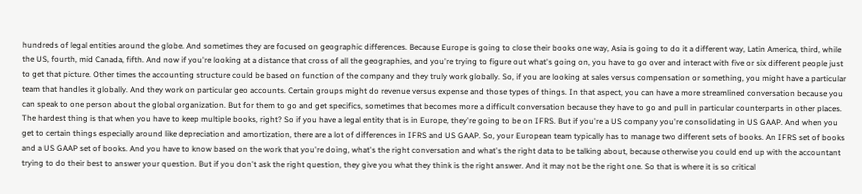hundreds of legal entities around the globe. And sometimes they are focused on geographic differences. Because Europe is going to close their books one way, Asia is going to do it a different way, Latin America, third, while the US, fourth, mid Canada, fifth. And now if you're looking at a distance that cross of all the geographies, and you're trying to figure out what's going on, you have to go over and interact with five or six different people just to get that picture. Other times the accounting structure could be based on function of the company and they truly work globally. So, if you are looking at sales versus compensation or something, you might have a particular team that handles it globally. And they work on particular geo accounts. Certain groups might do revenue versus expense and those types of things. In that aspect, you can have a more streamlined conversation because you can speak to one person about the global organization. But for them to go and get specifics, sometimes that becomes more a difficult conversation because they have to go and pull in particular counterparts in other places. The hardest thing is that when you have to keep multiple books, right? So if you have a legal entity that is in Europe, they're going to be on IFRS. But if you're a US company you're consolidating in US GAAP. And when you get to certain things especially around like depreciation and amortization, there are a lot of differences in IFRS and US GAAP. So, your European team typically has to manage two different sets of books. An IFRS set of books and a US GAAP set of books. And you have to know based on the work that you're doing, what's the right conversation and what's the right data to be talking about, because otherwise you could end up with the accountant trying to do their best to answer your question. But if you don't ask the right question, they give you what they think is the right answer. And it may not be the right one. So that is where it is so critical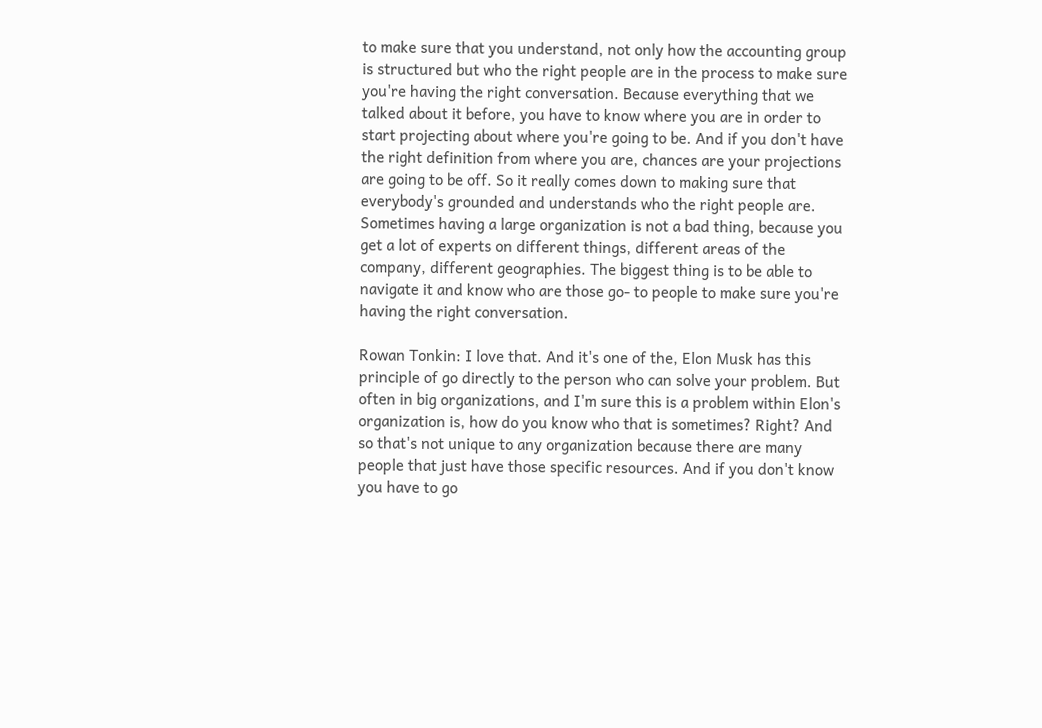to make sure that you understand, not only how the accounting group is structured but who the right people are in the process to make sure you're having the right conversation. Because everything that we talked about it before, you have to know where you are in order to start projecting about where you're going to be. And if you don't have the right definition from where you are, chances are your projections are going to be off. So it really comes down to making sure that everybody's grounded and understands who the right people are. Sometimes having a large organization is not a bad thing, because you get a lot of experts on different things, different areas of the company, different geographies. The biggest thing is to be able to navigate it and know who are those go- to people to make sure you're having the right conversation.

Rowan Tonkin: I love that. And it's one of the, Elon Musk has this principle of go directly to the person who can solve your problem. But often in big organizations, and I'm sure this is a problem within Elon's organization is, how do you know who that is sometimes? Right? And so that's not unique to any organization because there are many people that just have those specific resources. And if you don't know you have to go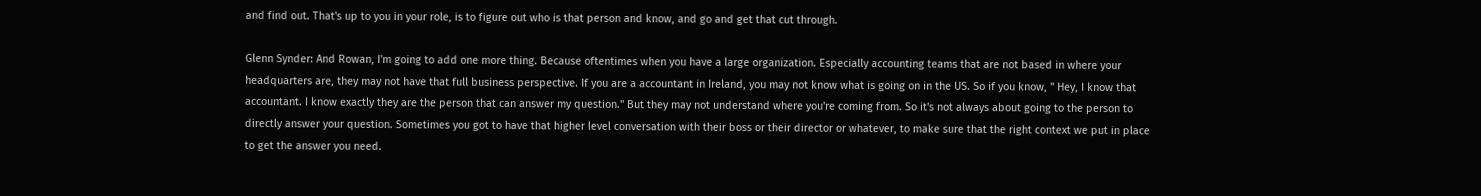and find out. That's up to you in your role, is to figure out who is that person and know, and go and get that cut through.

Glenn Synder: And Rowan, I'm going to add one more thing. Because oftentimes when you have a large organization. Especially accounting teams that are not based in where your headquarters are, they may not have that full business perspective. If you are a accountant in Ireland, you may not know what is going on in the US. So if you know, " Hey, I know that accountant. I know exactly they are the person that can answer my question." But they may not understand where you're coming from. So it's not always about going to the person to directly answer your question. Sometimes you got to have that higher level conversation with their boss or their director or whatever, to make sure that the right context we put in place to get the answer you need.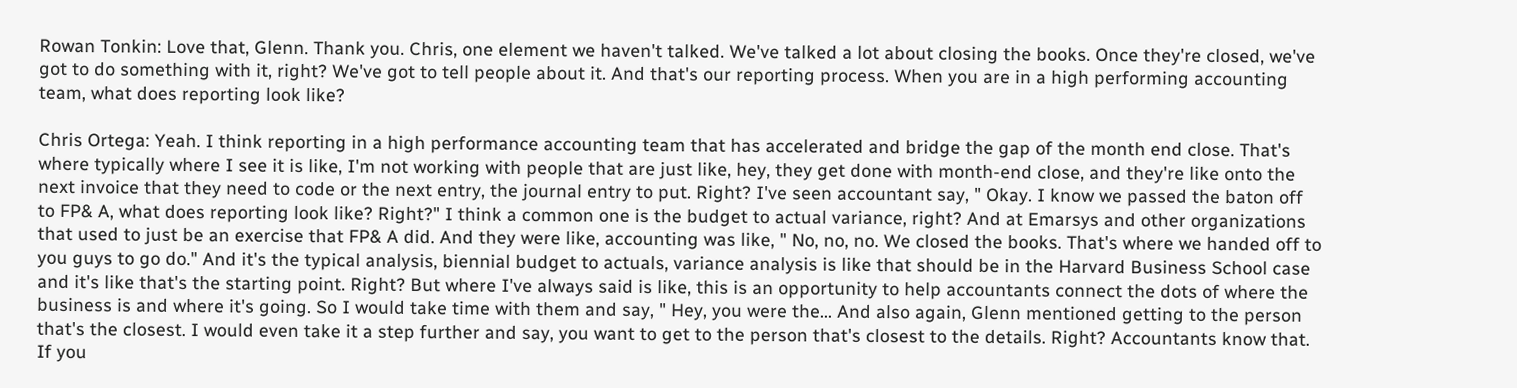Rowan Tonkin: Love that, Glenn. Thank you. Chris, one element we haven't talked. We've talked a lot about closing the books. Once they're closed, we've got to do something with it, right? We've got to tell people about it. And that's our reporting process. When you are in a high performing accounting team, what does reporting look like?

Chris Ortega: Yeah. I think reporting in a high performance accounting team that has accelerated and bridge the gap of the month end close. That's where typically where I see it is like, I'm not working with people that are just like, hey, they get done with month-end close, and they're like onto the next invoice that they need to code or the next entry, the journal entry to put. Right? I've seen accountant say, " Okay. I know we passed the baton off to FP& A, what does reporting look like? Right?" I think a common one is the budget to actual variance, right? And at Emarsys and other organizations that used to just be an exercise that FP& A did. And they were like, accounting was like, " No, no, no. We closed the books. That's where we handed off to you guys to go do." And it's the typical analysis, biennial budget to actuals, variance analysis is like that should be in the Harvard Business School case and it's like that's the starting point. Right? But where I've always said is like, this is an opportunity to help accountants connect the dots of where the business is and where it's going. So I would take time with them and say, " Hey, you were the... And also again, Glenn mentioned getting to the person that's the closest. I would even take it a step further and say, you want to get to the person that's closest to the details. Right? Accountants know that. If you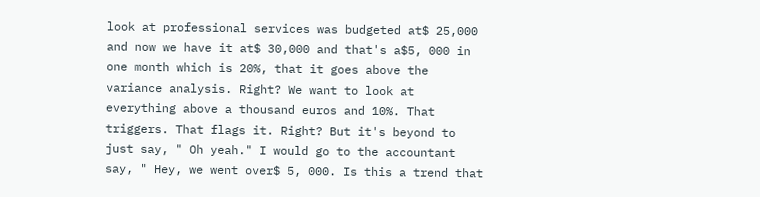look at professional services was budgeted at$ 25,000 and now we have it at$ 30,000 and that's a$5, 000 in one month which is 20%, that it goes above the variance analysis. Right? We want to look at everything above a thousand euros and 10%. That triggers. That flags it. Right? But it's beyond to just say, " Oh yeah." I would go to the accountant say, " Hey, we went over$ 5, 000. Is this a trend that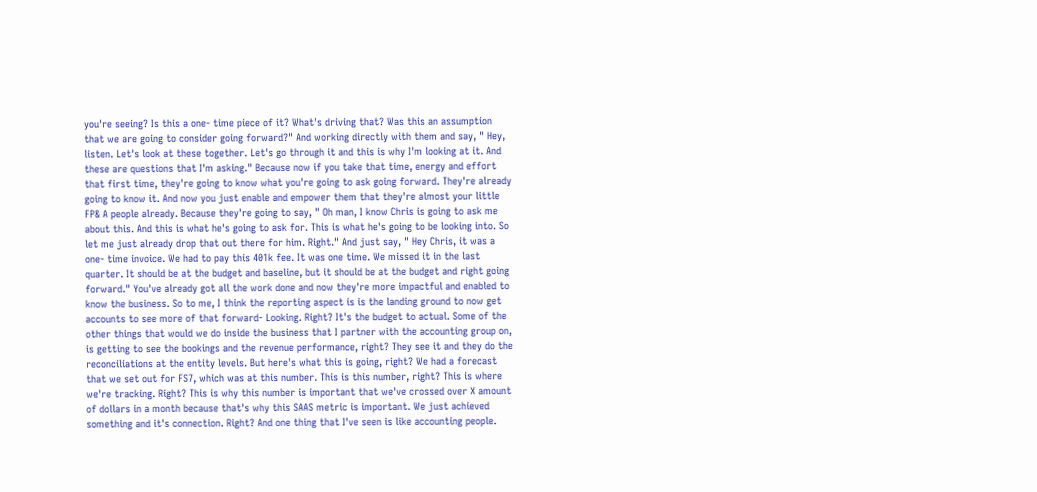you're seeing? Is this a one- time piece of it? What's driving that? Was this an assumption that we are going to consider going forward?" And working directly with them and say, " Hey, listen. Let's look at these together. Let's go through it and this is why I'm looking at it. And these are questions that I'm asking." Because now if you take that time, energy and effort that first time, they're going to know what you're going to ask going forward. They're already going to know it. And now you just enable and empower them that they're almost your little FP& A people already. Because they're going to say, " Oh man, I know Chris is going to ask me about this. And this is what he's going to ask for. This is what he's going to be looking into. So let me just already drop that out there for him. Right." And just say, " Hey Chris, it was a one- time invoice. We had to pay this 401k fee. It was one time. We missed it in the last quarter. It should be at the budget and baseline, but it should be at the budget and right going forward." You've already got all the work done and now they're more impactful and enabled to know the business. So to me, I think the reporting aspect is is the landing ground to now get accounts to see more of that forward- Looking. Right? It's the budget to actual. Some of the other things that would we do inside the business that I partner with the accounting group on, is getting to see the bookings and the revenue performance, right? They see it and they do the reconciliations at the entity levels. But here's what this is going, right? We had a forecast that we set out for FS7, which was at this number. This is this number, right? This is where we're tracking. Right? This is why this number is important that we've crossed over X amount of dollars in a month because that's why this SAAS metric is important. We just achieved something and it's connection. Right? And one thing that I've seen is like accounting people.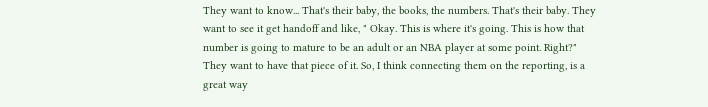They want to know... That's their baby, the books, the numbers. That's their baby. They want to see it get handoff and like, " Okay. This is where it's going. This is how that number is going to mature to be an adult or an NBA player at some point. Right?" They want to have that piece of it. So, I think connecting them on the reporting, is a great way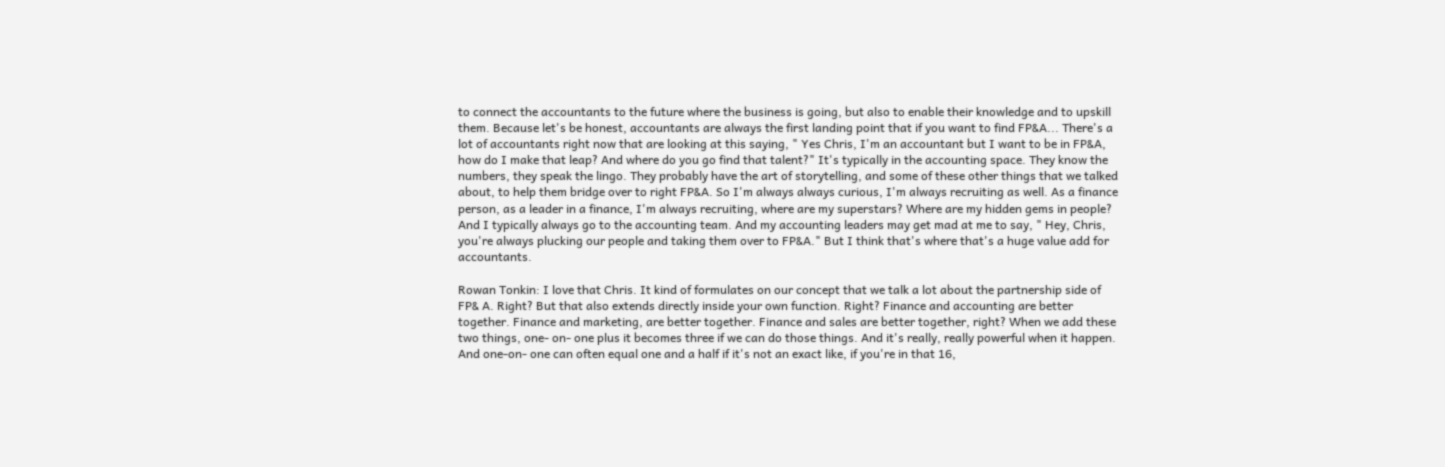to connect the accountants to the future where the business is going, but also to enable their knowledge and to upskill them. Because let's be honest, accountants are always the first landing point that if you want to find FP&A... There's a lot of accountants right now that are looking at this saying, " Yes Chris, I'm an accountant but I want to be in FP&A, how do I make that leap? And where do you go find that talent?" It's typically in the accounting space. They know the numbers, they speak the lingo. They probably have the art of storytelling, and some of these other things that we talked about, to help them bridge over to right FP&A. So I'm always always curious, I'm always recruiting as well. As a finance person, as a leader in a finance, I'm always recruiting, where are my superstars? Where are my hidden gems in people? And I typically always go to the accounting team. And my accounting leaders may get mad at me to say, " Hey, Chris, you're always plucking our people and taking them over to FP&A." But I think that's where that's a huge value add for accountants.

Rowan Tonkin: I love that Chris. It kind of formulates on our concept that we talk a lot about the partnership side of FP& A. Right? But that also extends directly inside your own function. Right? Finance and accounting are better together. Finance and marketing, are better together. Finance and sales are better together, right? When we add these two things, one- on- one plus it becomes three if we can do those things. And it's really, really powerful when it happen. And one-on- one can often equal one and a half if it's not an exact like, if you're in that 16,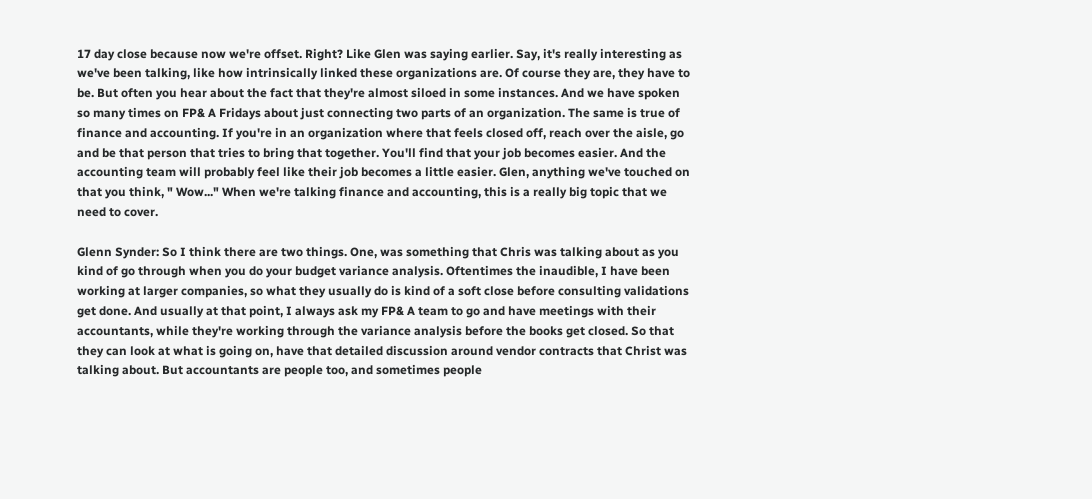17 day close because now we're offset. Right? Like Glen was saying earlier. Say, it's really interesting as we've been talking, like how intrinsically linked these organizations are. Of course they are, they have to be. But often you hear about the fact that they're almost siloed in some instances. And we have spoken so many times on FP& A Fridays about just connecting two parts of an organization. The same is true of finance and accounting. If you're in an organization where that feels closed off, reach over the aisle, go and be that person that tries to bring that together. You'll find that your job becomes easier. And the accounting team will probably feel like their job becomes a little easier. Glen, anything we've touched on that you think, " Wow..." When we're talking finance and accounting, this is a really big topic that we need to cover.

Glenn Synder: So I think there are two things. One, was something that Chris was talking about as you kind of go through when you do your budget variance analysis. Oftentimes the inaudible, I have been working at larger companies, so what they usually do is kind of a soft close before consulting validations get done. And usually at that point, I always ask my FP& A team to go and have meetings with their accountants, while they're working through the variance analysis before the books get closed. So that they can look at what is going on, have that detailed discussion around vendor contracts that Christ was talking about. But accountants are people too, and sometimes people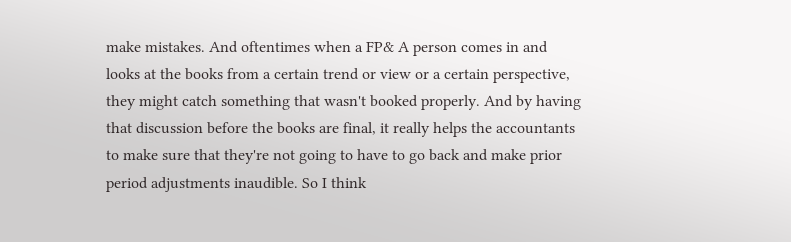make mistakes. And oftentimes when a FP& A person comes in and looks at the books from a certain trend or view or a certain perspective, they might catch something that wasn't booked properly. And by having that discussion before the books are final, it really helps the accountants to make sure that they're not going to have to go back and make prior period adjustments inaudible. So I think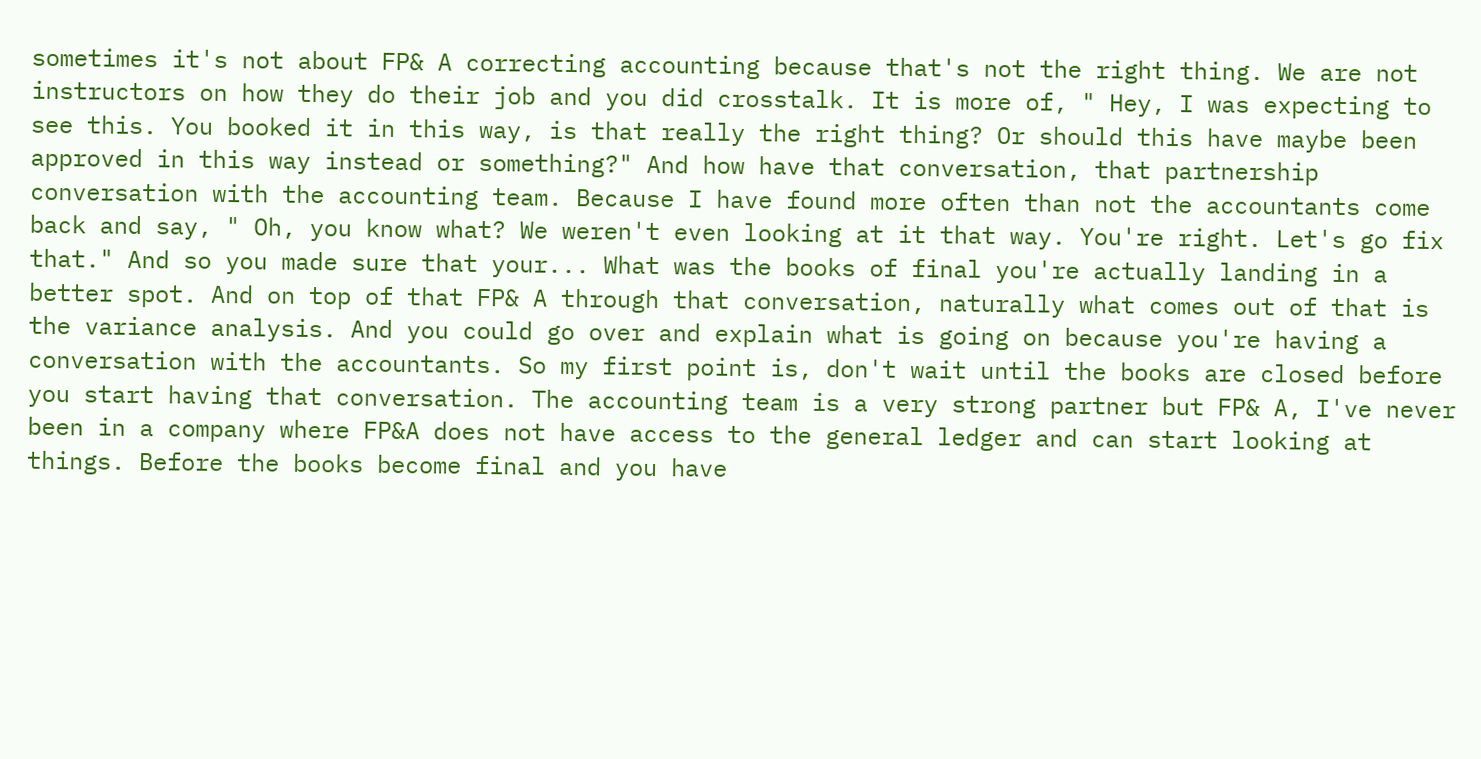sometimes it's not about FP& A correcting accounting because that's not the right thing. We are not instructors on how they do their job and you did crosstalk. It is more of, " Hey, I was expecting to see this. You booked it in this way, is that really the right thing? Or should this have maybe been approved in this way instead or something?" And how have that conversation, that partnership conversation with the accounting team. Because I have found more often than not the accountants come back and say, " Oh, you know what? We weren't even looking at it that way. You're right. Let's go fix that." And so you made sure that your... What was the books of final you're actually landing in a better spot. And on top of that FP& A through that conversation, naturally what comes out of that is the variance analysis. And you could go over and explain what is going on because you're having a conversation with the accountants. So my first point is, don't wait until the books are closed before you start having that conversation. The accounting team is a very strong partner but FP& A, I've never been in a company where FP&A does not have access to the general ledger and can start looking at things. Before the books become final and you have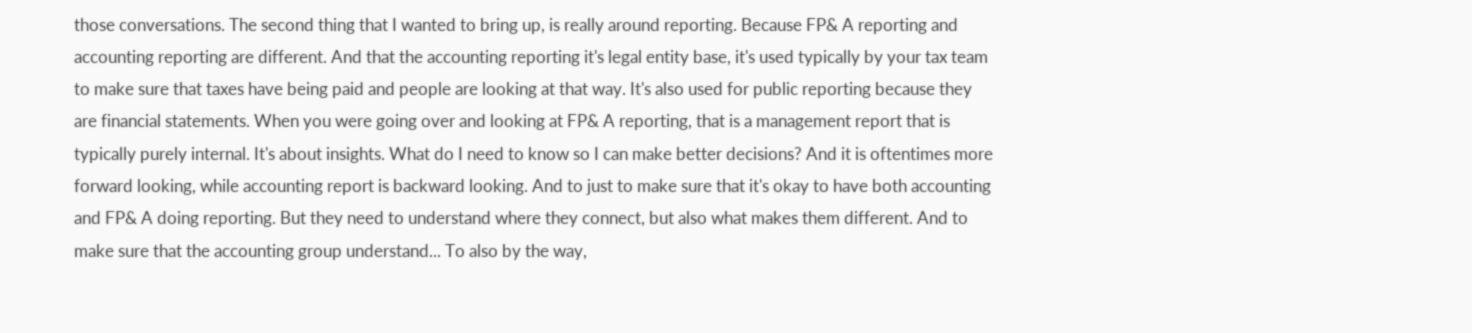those conversations. The second thing that I wanted to bring up, is really around reporting. Because FP& A reporting and accounting reporting are different. And that the accounting reporting it's legal entity base, it's used typically by your tax team to make sure that taxes have being paid and people are looking at that way. It's also used for public reporting because they are financial statements. When you were going over and looking at FP& A reporting, that is a management report that is typically purely internal. It's about insights. What do I need to know so I can make better decisions? And it is oftentimes more forward looking, while accounting report is backward looking. And to just to make sure that it's okay to have both accounting and FP& A doing reporting. But they need to understand where they connect, but also what makes them different. And to make sure that the accounting group understand... To also by the way,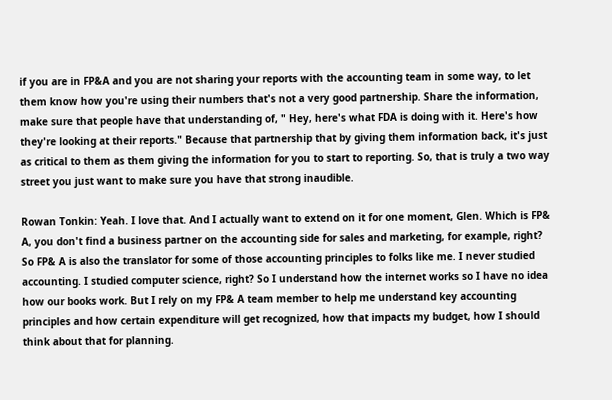if you are in FP&A and you are not sharing your reports with the accounting team in some way, to let them know how you're using their numbers that's not a very good partnership. Share the information, make sure that people have that understanding of, " Hey, here's what FDA is doing with it. Here's how they're looking at their reports." Because that partnership that by giving them information back, it's just as critical to them as them giving the information for you to start to reporting. So, that is truly a two way street you just want to make sure you have that strong inaudible.

Rowan Tonkin: Yeah. I love that. And I actually want to extend on it for one moment, Glen. Which is FP& A, you don't find a business partner on the accounting side for sales and marketing, for example, right? So FP& A is also the translator for some of those accounting principles to folks like me. I never studied accounting. I studied computer science, right? So I understand how the internet works so I have no idea how our books work. But I rely on my FP& A team member to help me understand key accounting principles and how certain expenditure will get recognized, how that impacts my budget, how I should think about that for planning.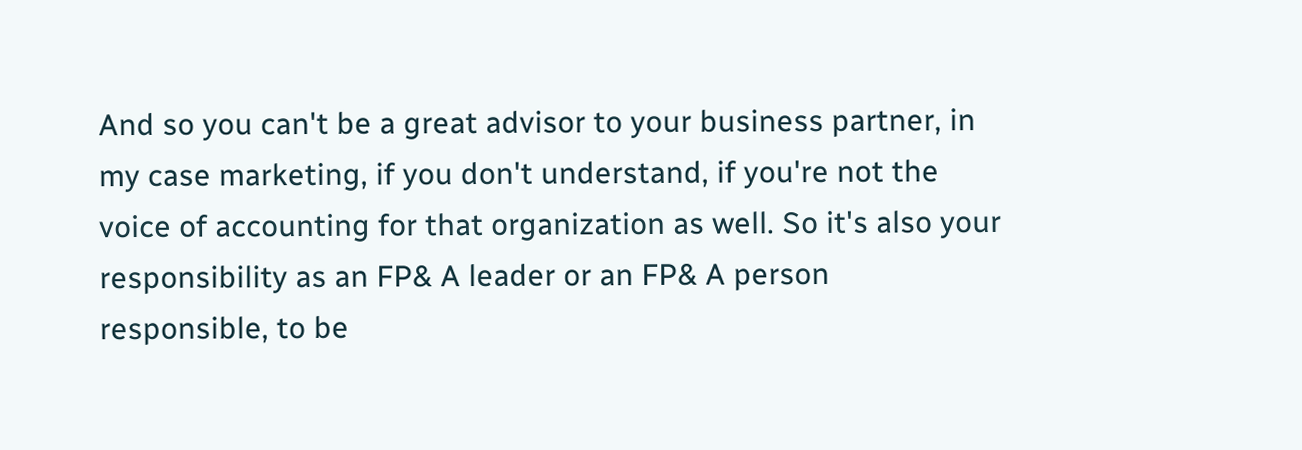And so you can't be a great advisor to your business partner, in my case marketing, if you don't understand, if you're not the voice of accounting for that organization as well. So it's also your responsibility as an FP& A leader or an FP& A person responsible, to be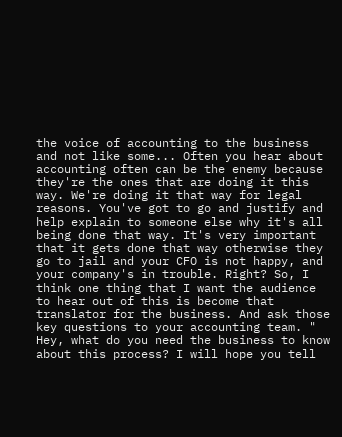the voice of accounting to the business and not like some... Often you hear about accounting often can be the enemy because they're the ones that are doing it this way. We're doing it that way for legal reasons. You've got to go and justify and help explain to someone else why it's all being done that way. It's very important that it gets done that way otherwise they go to jail and your CFO is not happy, and your company's in trouble. Right? So, I think one thing that I want the audience to hear out of this is become that translator for the business. And ask those key questions to your accounting team. " Hey, what do you need the business to know about this process? I will hope you tell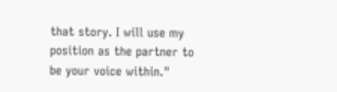that story. I will use my position as the partner to be your voice within."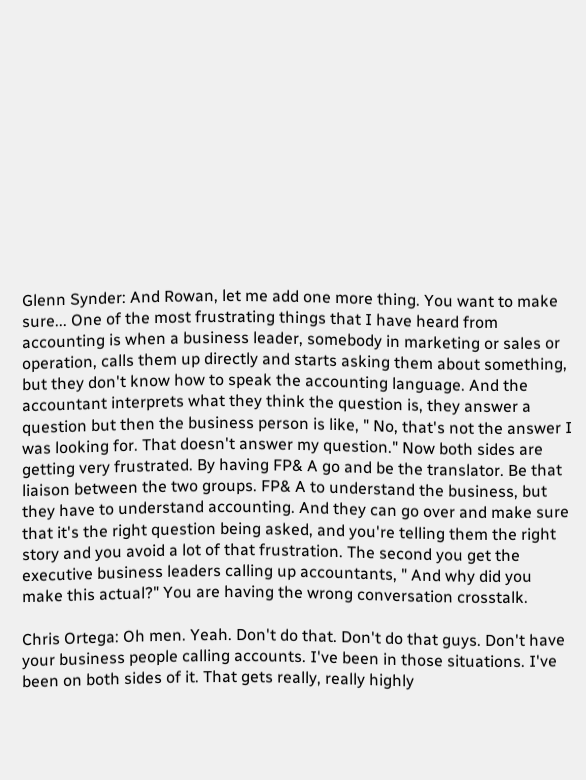Glenn Synder: And Rowan, let me add one more thing. You want to make sure... One of the most frustrating things that I have heard from accounting is when a business leader, somebody in marketing or sales or operation, calls them up directly and starts asking them about something, but they don't know how to speak the accounting language. And the accountant interprets what they think the question is, they answer a question but then the business person is like, " No, that's not the answer I was looking for. That doesn't answer my question." Now both sides are getting very frustrated. By having FP& A go and be the translator. Be that liaison between the two groups. FP& A to understand the business, but they have to understand accounting. And they can go over and make sure that it's the right question being asked, and you're telling them the right story and you avoid a lot of that frustration. The second you get the executive business leaders calling up accountants, " And why did you make this actual?" You are having the wrong conversation crosstalk.

Chris Ortega: Oh men. Yeah. Don't do that. Don't do that guys. Don't have your business people calling accounts. I've been in those situations. I've been on both sides of it. That gets really, really highly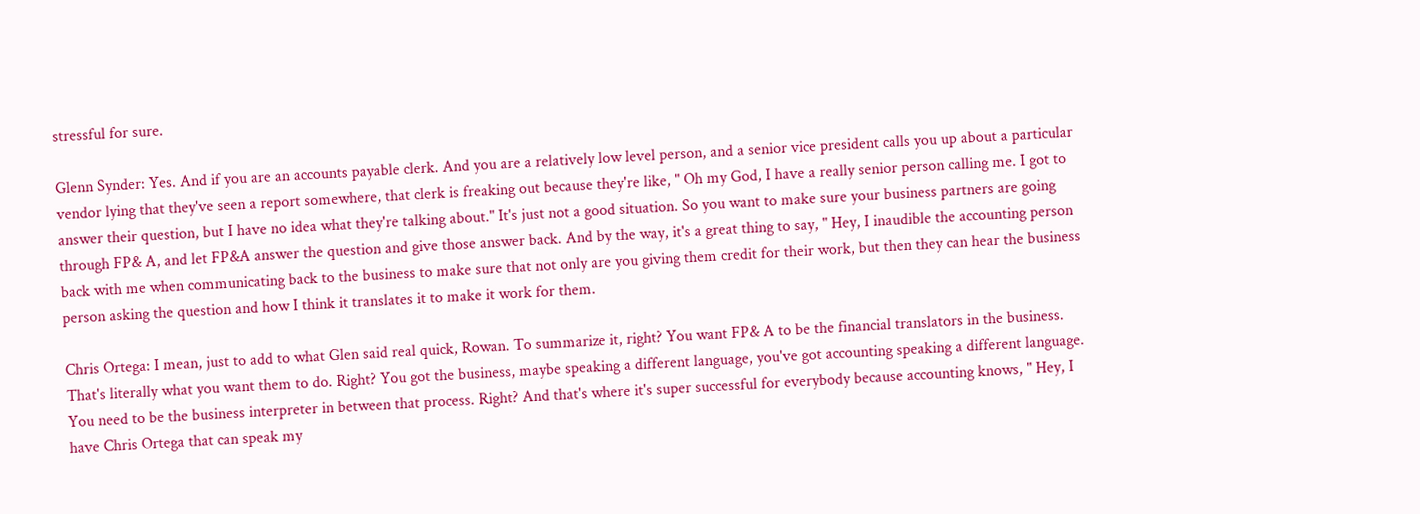stressful for sure.

Glenn Synder: Yes. And if you are an accounts payable clerk. And you are a relatively low level person, and a senior vice president calls you up about a particular vendor lying that they've seen a report somewhere, that clerk is freaking out because they're like, " Oh my God, I have a really senior person calling me. I got to answer their question, but I have no idea what they're talking about." It's just not a good situation. So you want to make sure your business partners are going through FP& A, and let FP&A answer the question and give those answer back. And by the way, it's a great thing to say, " Hey, I inaudible the accounting person back with me when communicating back to the business to make sure that not only are you giving them credit for their work, but then they can hear the business person asking the question and how I think it translates it to make it work for them.

Chris Ortega: I mean, just to add to what Glen said real quick, Rowan. To summarize it, right? You want FP& A to be the financial translators in the business. That's literally what you want them to do. Right? You got the business, maybe speaking a different language, you've got accounting speaking a different language. You need to be the business interpreter in between that process. Right? And that's where it's super successful for everybody because accounting knows, " Hey, I have Chris Ortega that can speak my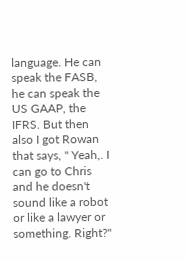language. He can speak the FASB, he can speak the US GAAP, the IFRS. But then also I got Rowan that says, " Yeah,. I can go to Chris and he doesn't sound like a robot or like a lawyer or something. Right?"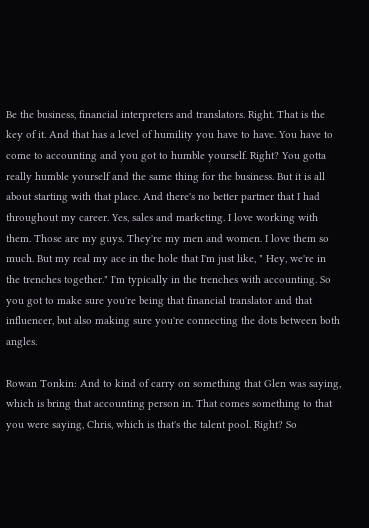Be the business, financial interpreters and translators. Right. That is the key of it. And that has a level of humility you have to have. You have to come to accounting and you got to humble yourself. Right? You gotta really humble yourself and the same thing for the business. But it is all about starting with that place. And there's no better partner that I had throughout my career. Yes, sales and marketing. I love working with them. Those are my guys. They're my men and women. I love them so much. But my real my ace in the hole that I'm just like, " Hey, we're in the trenches together." I'm typically in the trenches with accounting. So you got to make sure you're being that financial translator and that influencer, but also making sure you're connecting the dots between both angles.

Rowan Tonkin: And to kind of carry on something that Glen was saying, which is bring that accounting person in. That comes something to that you were saying, Chris, which is that's the talent pool. Right? So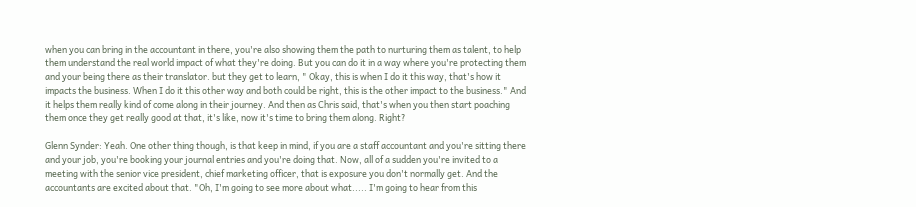when you can bring in the accountant in there, you're also showing them the path to nurturing them as talent, to help them understand the real world impact of what they're doing. But you can do it in a way where you're protecting them and your being there as their translator. but they get to learn, " Okay, this is when I do it this way, that's how it impacts the business. When I do it this other way and both could be right, this is the other impact to the business." And it helps them really kind of come along in their journey. And then as Chris said, that's when you then start poaching them once they get really good at that, it's like, now it's time to bring them along. Right?

Glenn Synder: Yeah. One other thing though, is that keep in mind, if you are a staff accountant and you're sitting there and your job, you're booking your journal entries and you're doing that. Now, all of a sudden you're invited to a meeting with the senior vice president, chief marketing officer, that is exposure you don't normally get. And the accountants are excited about that. "Oh, I'm going to see more about what..... I'm going to hear from this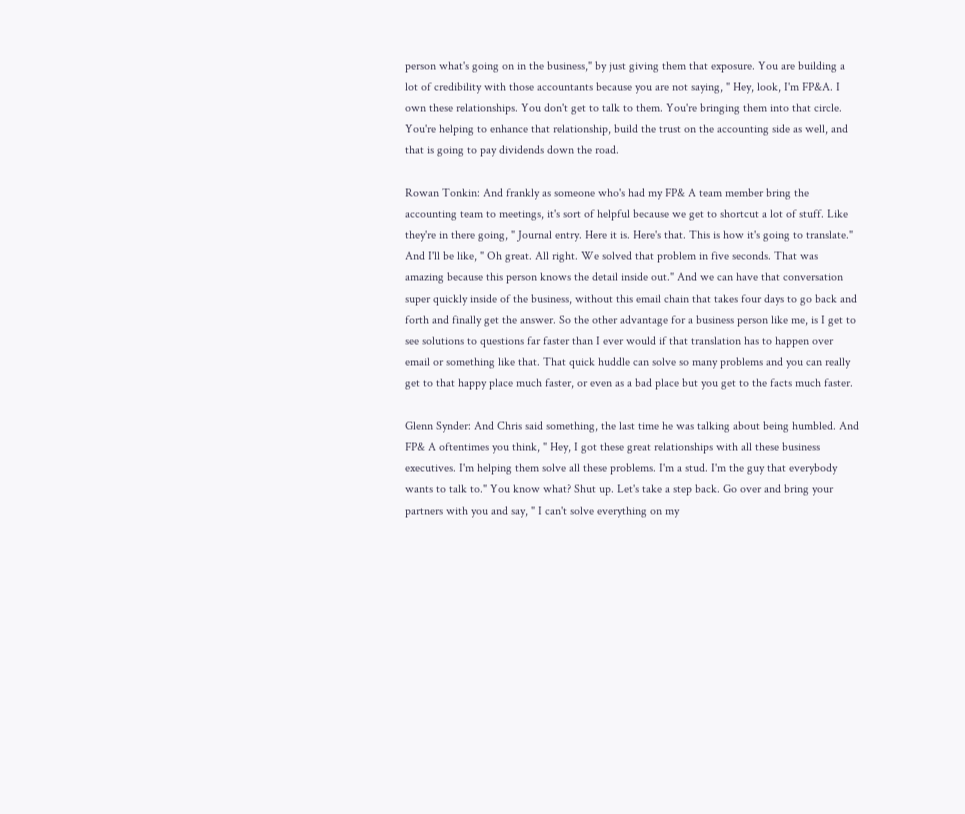person what's going on in the business," by just giving them that exposure. You are building a lot of credibility with those accountants because you are not saying, " Hey, look, I'm FP&A. I own these relationships. You don't get to talk to them. You're bringing them into that circle. You're helping to enhance that relationship, build the trust on the accounting side as well, and that is going to pay dividends down the road.

Rowan Tonkin: And frankly as someone who's had my FP& A team member bring the accounting team to meetings, it's sort of helpful because we get to shortcut a lot of stuff. Like they're in there going, " Journal entry. Here it is. Here's that. This is how it's going to translate." And I'll be like, " Oh great. All right. We solved that problem in five seconds. That was amazing because this person knows the detail inside out." And we can have that conversation super quickly inside of the business, without this email chain that takes four days to go back and forth and finally get the answer. So the other advantage for a business person like me, is I get to see solutions to questions far faster than I ever would if that translation has to happen over email or something like that. That quick huddle can solve so many problems and you can really get to that happy place much faster, or even as a bad place but you get to the facts much faster.

Glenn Synder: And Chris said something, the last time he was talking about being humbled. And FP& A oftentimes you think, " Hey, I got these great relationships with all these business executives. I'm helping them solve all these problems. I'm a stud. I'm the guy that everybody wants to talk to." You know what? Shut up. Let's take a step back. Go over and bring your partners with you and say, " I can't solve everything on my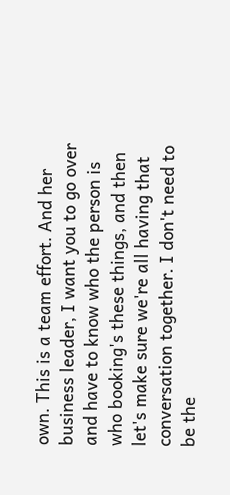own. This is a team effort. And her business leader, I want you to go over and have to know who the person is who booking's these things, and then let's make sure we're all having that conversation together. I don't need to be the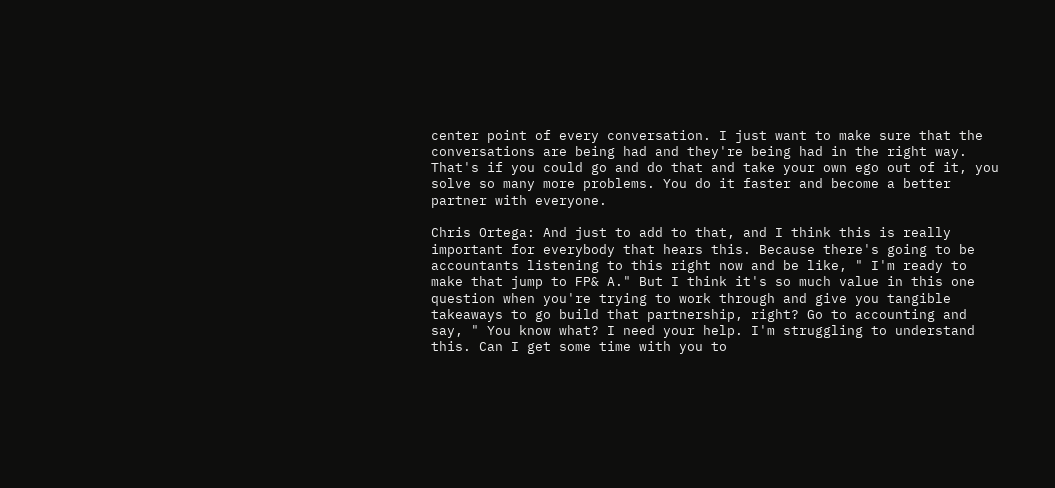center point of every conversation. I just want to make sure that the conversations are being had and they're being had in the right way. That's if you could go and do that and take your own ego out of it, you solve so many more problems. You do it faster and become a better partner with everyone.

Chris Ortega: And just to add to that, and I think this is really important for everybody that hears this. Because there's going to be accountants listening to this right now and be like, " I'm ready to make that jump to FP& A." But I think it's so much value in this one question when you're trying to work through and give you tangible takeaways to go build that partnership, right? Go to accounting and say, " You know what? I need your help. I'm struggling to understand this. Can I get some time with you to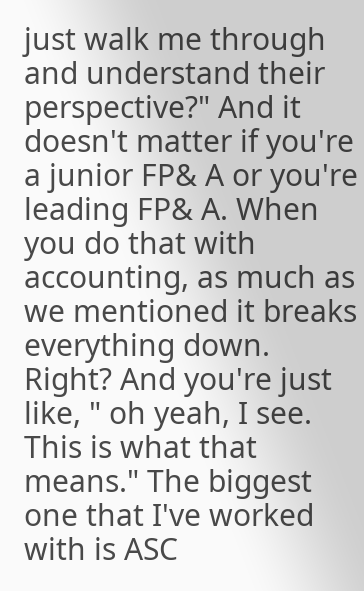just walk me through and understand their perspective?" And it doesn't matter if you're a junior FP& A or you're leading FP& A. When you do that with accounting, as much as we mentioned it breaks everything down. Right? And you're just like, " oh yeah, I see. This is what that means." The biggest one that I've worked with is ASC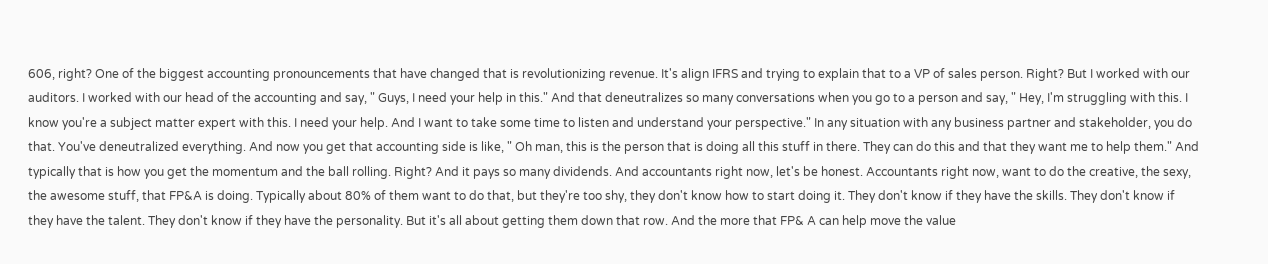606, right? One of the biggest accounting pronouncements that have changed that is revolutionizing revenue. It's align IFRS and trying to explain that to a VP of sales person. Right? But I worked with our auditors. I worked with our head of the accounting and say, " Guys, I need your help in this." And that deneutralizes so many conversations when you go to a person and say, " Hey, I'm struggling with this. I know you're a subject matter expert with this. I need your help. And I want to take some time to listen and understand your perspective." In any situation with any business partner and stakeholder, you do that. You've deneutralized everything. And now you get that accounting side is like, " Oh man, this is the person that is doing all this stuff in there. They can do this and that they want me to help them." And typically that is how you get the momentum and the ball rolling. Right? And it pays so many dividends. And accountants right now, let's be honest. Accountants right now, want to do the creative, the sexy, the awesome stuff, that FP&A is doing. Typically about 80% of them want to do that, but they're too shy, they don't know how to start doing it. They don't know if they have the skills. They don't know if they have the talent. They don't know if they have the personality. But it's all about getting them down that row. And the more that FP& A can help move the value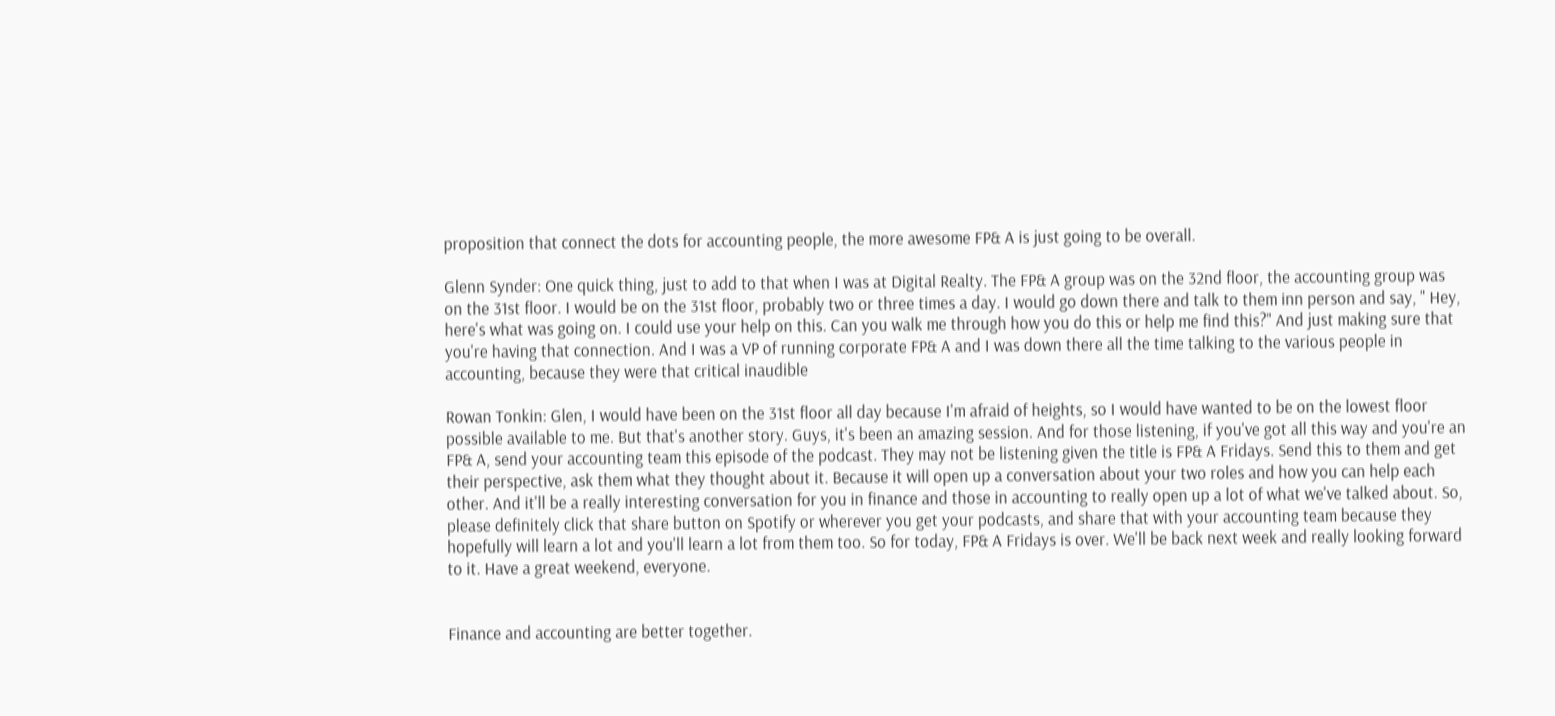proposition that connect the dots for accounting people, the more awesome FP& A is just going to be overall.

Glenn Synder: One quick thing, just to add to that when I was at Digital Realty. The FP& A group was on the 32nd floor, the accounting group was on the 31st floor. I would be on the 31st floor, probably two or three times a day. I would go down there and talk to them inn person and say, " Hey, here's what was going on. I could use your help on this. Can you walk me through how you do this or help me find this?" And just making sure that you're having that connection. And I was a VP of running corporate FP& A and I was down there all the time talking to the various people in accounting, because they were that critical inaudible

Rowan Tonkin: Glen, I would have been on the 31st floor all day because I'm afraid of heights, so I would have wanted to be on the lowest floor possible available to me. But that's another story. Guys, it's been an amazing session. And for those listening, if you've got all this way and you're an FP& A, send your accounting team this episode of the podcast. They may not be listening given the title is FP& A Fridays. Send this to them and get their perspective, ask them what they thought about it. Because it will open up a conversation about your two roles and how you can help each other. And it'll be a really interesting conversation for you in finance and those in accounting to really open up a lot of what we've talked about. So, please definitely click that share button on Spotify or wherever you get your podcasts, and share that with your accounting team because they hopefully will learn a lot and you'll learn a lot from them too. So for today, FP& A Fridays is over. We'll be back next week and really looking forward to it. Have a great weekend, everyone.


Finance and accounting are better together.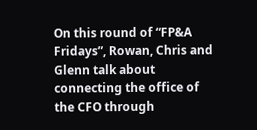On this round of “FP&A Fridays”, Rowan, Chris and Glenn talk about connecting the office of the CFO through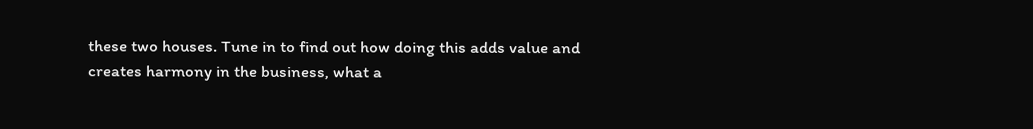these two houses. Tune in to find out how doing this adds value and creates harmony in the business, what a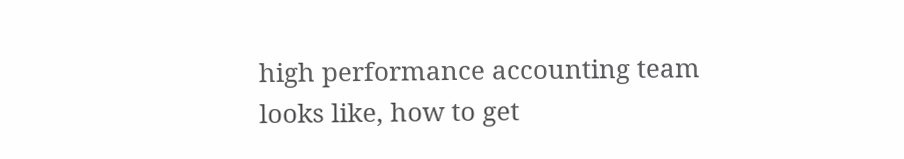high performance accounting team looks like, how to get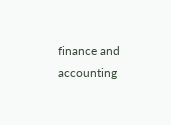finance and accounting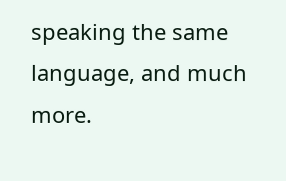speaking the same language, and much more.